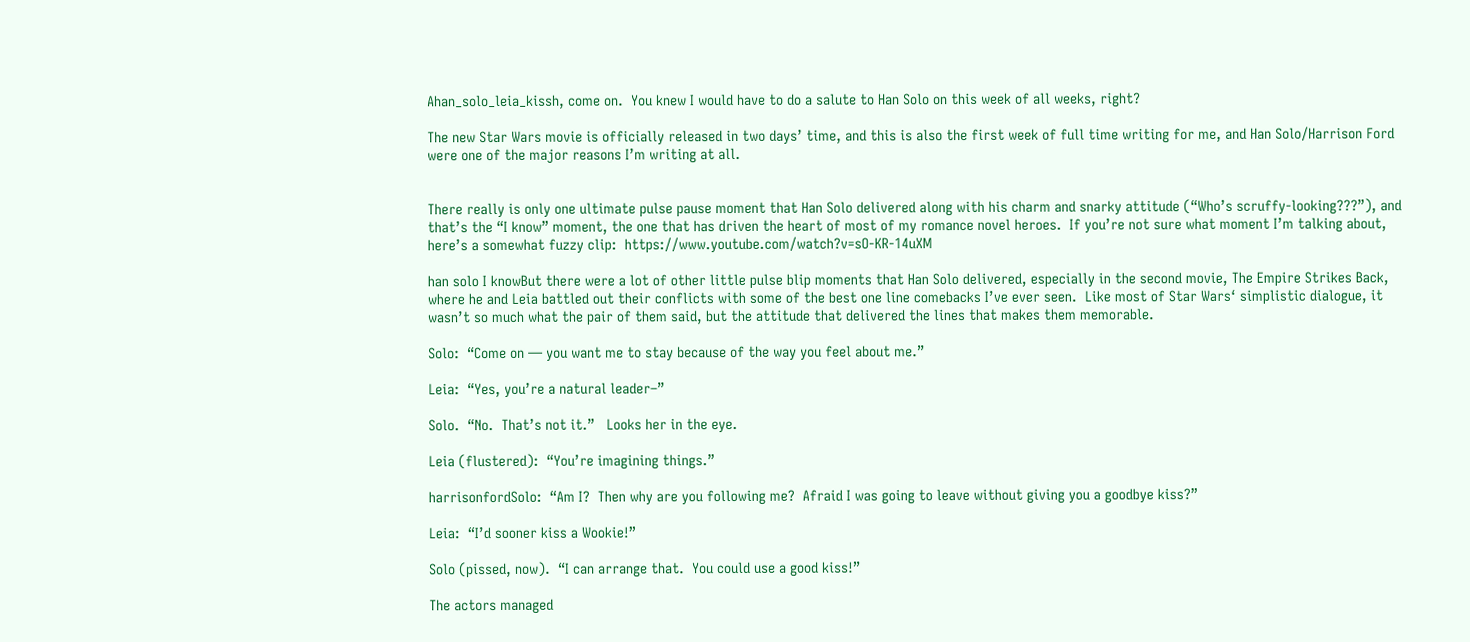Ahan_solo_leia_kissh, come on.  You knew I would have to do a salute to Han Solo on this week of all weeks, right?

The new Star Wars movie is officially released in two days’ time, and this is also the first week of full time writing for me, and Han Solo/Harrison Ford were one of the major reasons I’m writing at all.


There really is only one ultimate pulse pause moment that Han Solo delivered along with his charm and snarky attitude (“Who’s scruffy-looking???”), and that’s the “I know” moment, the one that has driven the heart of most of my romance novel heroes.  If you’re not sure what moment I’m talking about, here’s a somewhat fuzzy clip:  https://www.youtube.com/watch?v=sO-KR-14uXM

han solo I knowBut there were a lot of other little pulse blip moments that Han Solo delivered, especially in the second movie, The Empire Strikes Back, where he and Leia battled out their conflicts with some of the best one line comebacks I’ve ever seen.  Like most of Star Wars‘ simplistic dialogue, it wasn’t so much what the pair of them said, but the attitude that delivered the lines that makes them memorable.

Solo:  “Come on — you want me to stay because of the way you feel about me.”

Leia:  “Yes, you’re a natural leader–”

Solo.  “No.  That’s not it.”   Looks her in the eye.

Leia (flustered):  “You’re imagining things.”

harrisonfordSolo:  “Am I?  Then why are you following me?  Afraid I was going to leave without giving you a goodbye kiss?”

Leia:  “I’d sooner kiss a Wookie!”

Solo (pissed, now).  “I can arrange that.  You could use a good kiss!”

The actors managed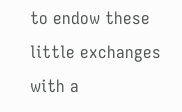to endow these little exchanges with a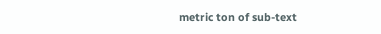metric ton of sub-text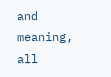and meaning, all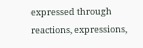expressed through reactions, expressions,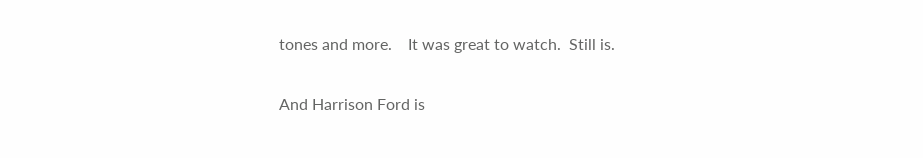tones and more.    It was great to watch.  Still is.

And Harrison Ford is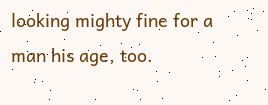looking mighty fine for a man his age, too.